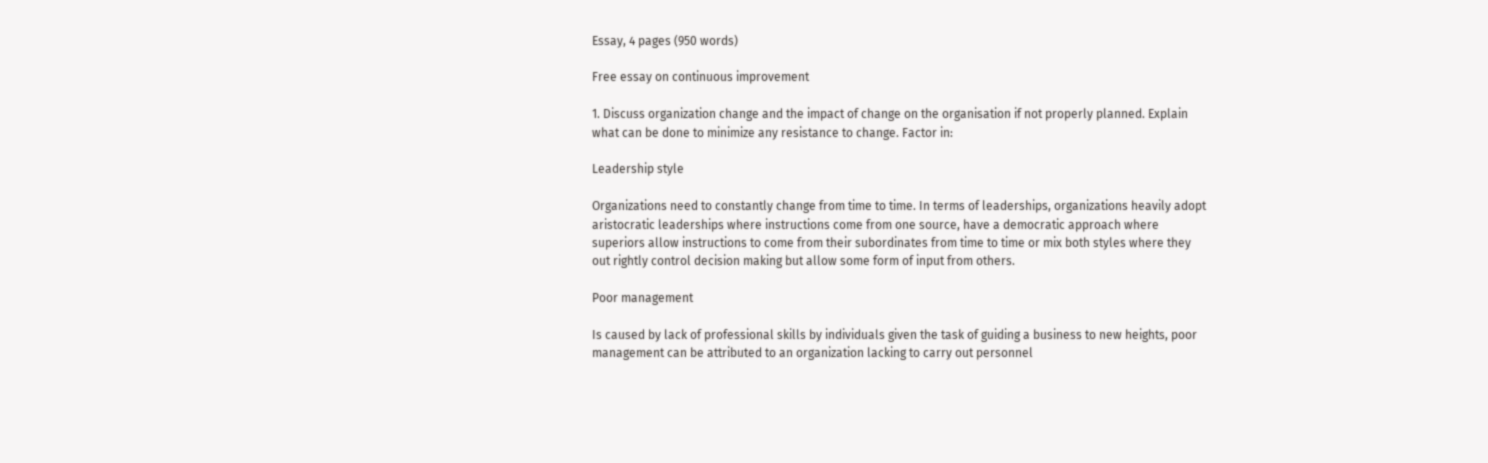Essay, 4 pages (950 words)

Free essay on continuous improvement

1. Discuss organization change and the impact of change on the organisation if not properly planned. Explain what can be done to minimize any resistance to change. Factor in:

Leadership style

Organizations need to constantly change from time to time. In terms of leaderships, organizations heavily adopt aristocratic leaderships where instructions come from one source, have a democratic approach where superiors allow instructions to come from their subordinates from time to time or mix both styles where they out rightly control decision making but allow some form of input from others.

Poor management

Is caused by lack of professional skills by individuals given the task of guiding a business to new heights, poor management can be attributed to an organization lacking to carry out personnel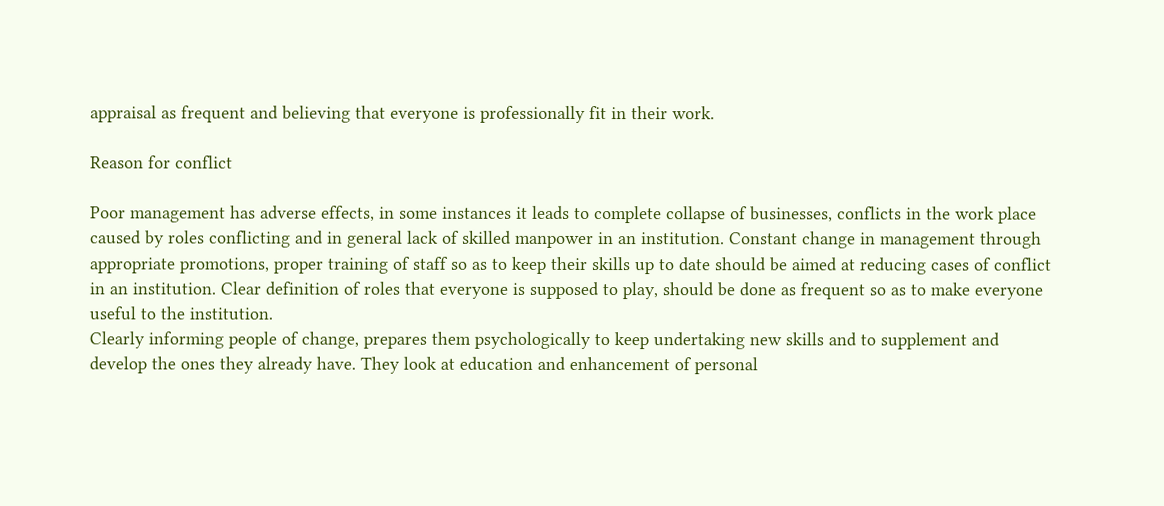appraisal as frequent and believing that everyone is professionally fit in their work.

Reason for conflict

Poor management has adverse effects, in some instances it leads to complete collapse of businesses, conflicts in the work place caused by roles conflicting and in general lack of skilled manpower in an institution. Constant change in management through appropriate promotions, proper training of staff so as to keep their skills up to date should be aimed at reducing cases of conflict in an institution. Clear definition of roles that everyone is supposed to play, should be done as frequent so as to make everyone useful to the institution.
Clearly informing people of change, prepares them psychologically to keep undertaking new skills and to supplement and develop the ones they already have. They look at education and enhancement of personal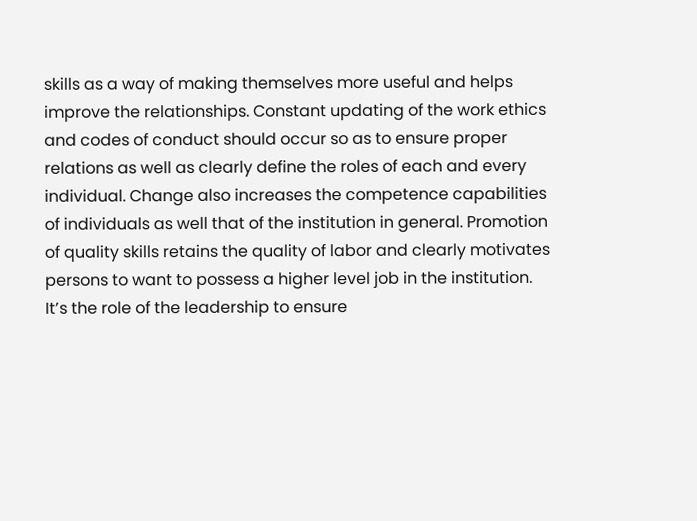skills as a way of making themselves more useful and helps improve the relationships. Constant updating of the work ethics and codes of conduct should occur so as to ensure proper relations as well as clearly define the roles of each and every individual. Change also increases the competence capabilities of individuals as well that of the institution in general. Promotion of quality skills retains the quality of labor and clearly motivates persons to want to possess a higher level job in the institution. It’s the role of the leadership to ensure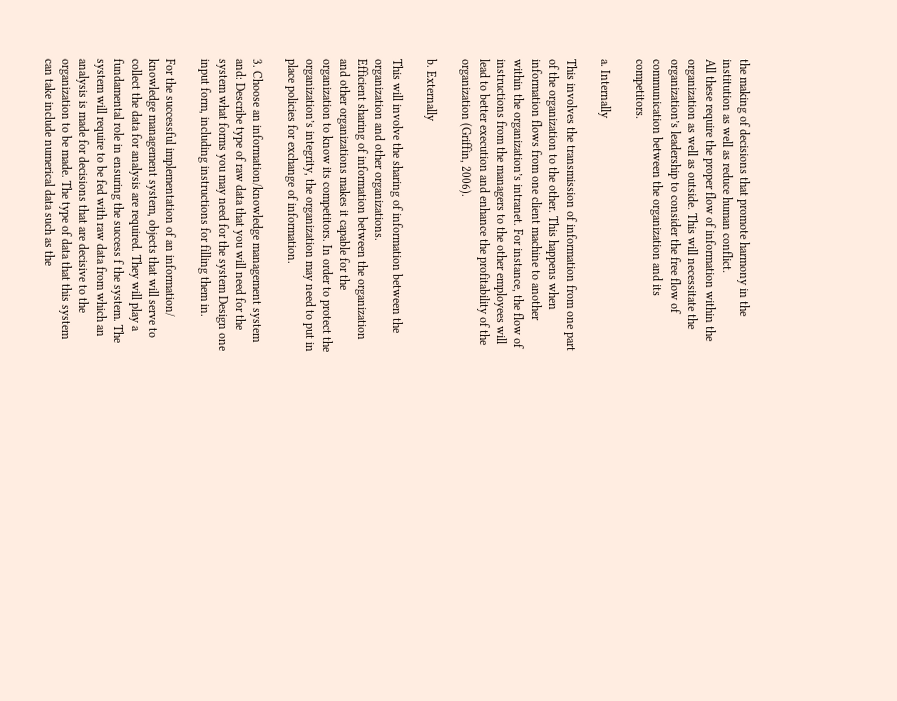the making of decisions that promote harmony in the institution as well as reduce human conflict.
All these require the proper flow of information within the organization as well as outside. This will necessitate the organization’s leadership to consider the free flow of communication between the organization and its competitors.

a. Internally

This involves the transmission of information from one part of the organization to the other. This happens when information flows from one client machine to another within the organization’s intranet. For instance, the flow of instructions from the managers to the other employees will lead to better execution and enhance the profitability of the organization (Griffin, 2006).

b. Externally

This will involve the sharing of information between the organization and other organizations.
Efficient sharing of information between the organization and other organizations makes it capable for the organization to know its competitors. In order to protect the organization’s integrity, the organization may need to put in place policies for exchange of information.

3. Choose an information/knowledge management system and: Describe type of raw data that you will need for the system what forms you may need for the system Design one input form, including instructions for filling them in.

For the successful implementation of an information/ knowledge management system, objects that will serve to collect the data for analysis are required. They will play a fundamental role in ensuring the success f the system. The system will require to be fed with raw data from which an analysis is made for decisions that are decisive to the organization to be made. The type of data that this system can take include numerical data such as the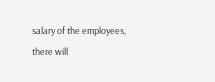salary of the employees, there will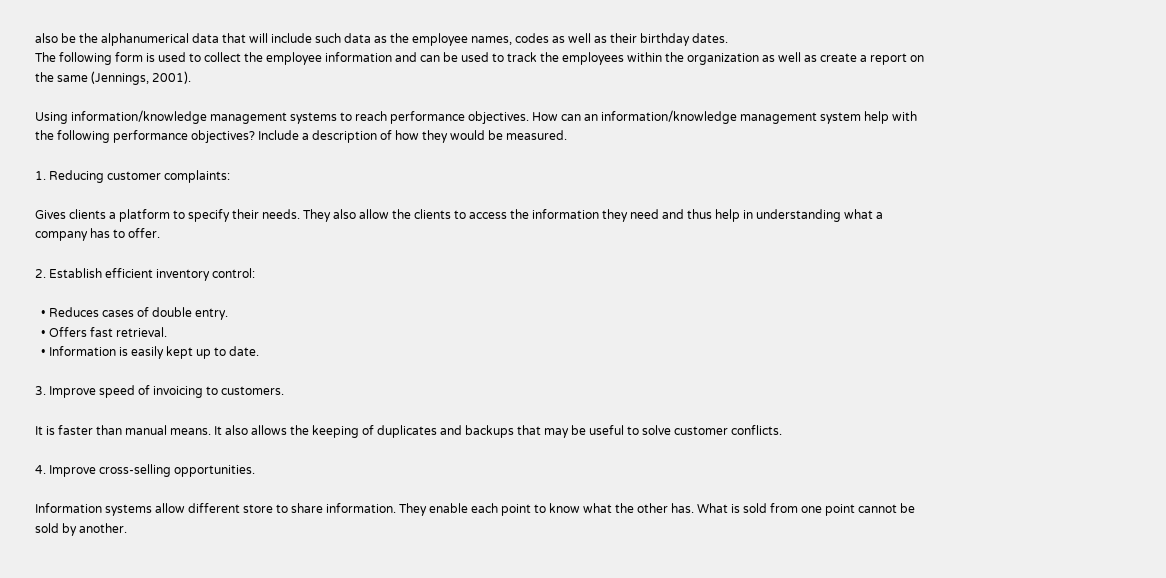also be the alphanumerical data that will include such data as the employee names, codes as well as their birthday dates.
The following form is used to collect the employee information and can be used to track the employees within the organization as well as create a report on the same (Jennings, 2001).

Using information/knowledge management systems to reach performance objectives. How can an information/knowledge management system help with the following performance objectives? Include a description of how they would be measured.

1. Reducing customer complaints:

Gives clients a platform to specify their needs. They also allow the clients to access the information they need and thus help in understanding what a company has to offer.

2. Establish efficient inventory control:

  • Reduces cases of double entry.
  • Offers fast retrieval.
  • Information is easily kept up to date.

3. Improve speed of invoicing to customers.

It is faster than manual means. It also allows the keeping of duplicates and backups that may be useful to solve customer conflicts.

4. Improve cross-selling opportunities.

Information systems allow different store to share information. They enable each point to know what the other has. What is sold from one point cannot be sold by another.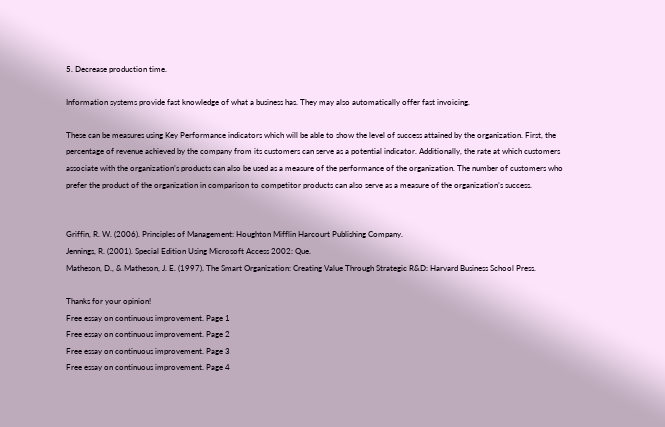5. Decrease production time.

Information systems provide fast knowledge of what a business has. They may also automatically offer fast invoicing.

These can be measures using Key Performance indicators which will be able to show the level of success attained by the organization. First, the percentage of revenue achieved by the company from its customers can serve as a potential indicator. Additionally, the rate at which customers associate with the organization’s products can also be used as a measure of the performance of the organization. The number of customers who prefer the product of the organization in comparison to competitor products can also serve as a measure of the organization’s success.


Griffin, R. W. (2006). Principles of Management: Houghton Mifflin Harcourt Publishing Company.
Jennings, R. (2001). Special Edition Using Microsoft Access 2002: Que.
Matheson, D., & Matheson, J. E. (1997). The Smart Organization: Creating Value Through Strategic R&D: Harvard Business School Press.

Thanks for your opinion!
Free essay on continuous improvement. Page 1
Free essay on continuous improvement. Page 2
Free essay on continuous improvement. Page 3
Free essay on continuous improvement. Page 4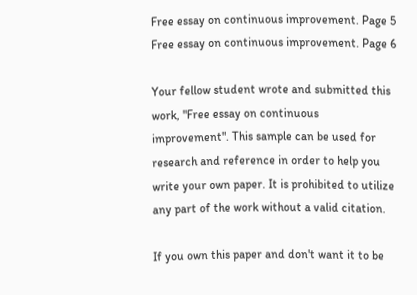Free essay on continuous improvement. Page 5
Free essay on continuous improvement. Page 6

Your fellow student wrote and submitted this work, "Free essay on continuous improvement". This sample can be used for research and reference in order to help you write your own paper. It is prohibited to utilize any part of the work without a valid citation.

If you own this paper and don't want it to be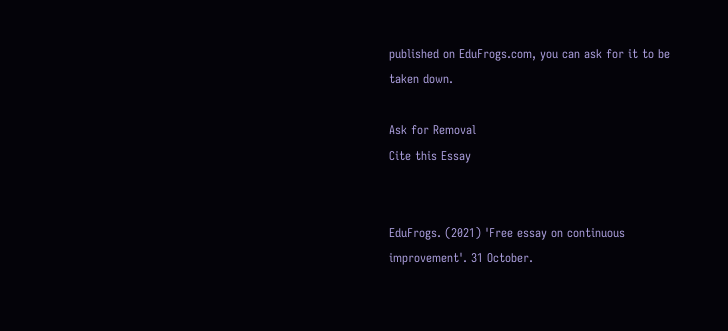published on EduFrogs.com, you can ask for it to be taken down.

Ask for Removal
Cite this Essay


EduFrogs. (2021) 'Free essay on continuous improvement'. 31 October.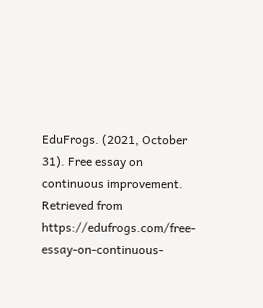EduFrogs. (2021, October 31). Free essay on continuous improvement. Retrieved from https://edufrogs.com/free-essay-on-continuous-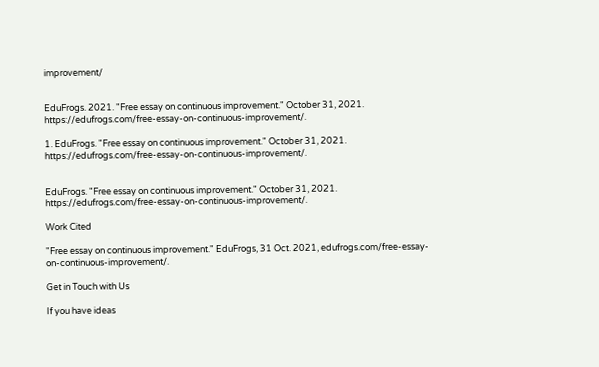improvement/


EduFrogs. 2021. "Free essay on continuous improvement." October 31, 2021. https://edufrogs.com/free-essay-on-continuous-improvement/.

1. EduFrogs. "Free essay on continuous improvement." October 31, 2021. https://edufrogs.com/free-essay-on-continuous-improvement/.


EduFrogs. "Free essay on continuous improvement." October 31, 2021. https://edufrogs.com/free-essay-on-continuous-improvement/.

Work Cited

"Free essay on continuous improvement." EduFrogs, 31 Oct. 2021, edufrogs.com/free-essay-on-continuous-improvement/.

Get in Touch with Us

If you have ideas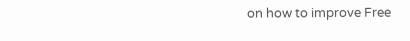on how to improve Free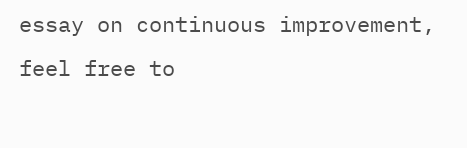essay on continuous improvement, feel free to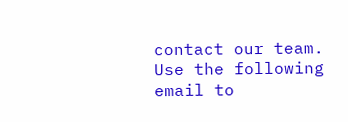contact our team. Use the following email to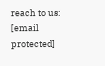reach to us: [email protected]